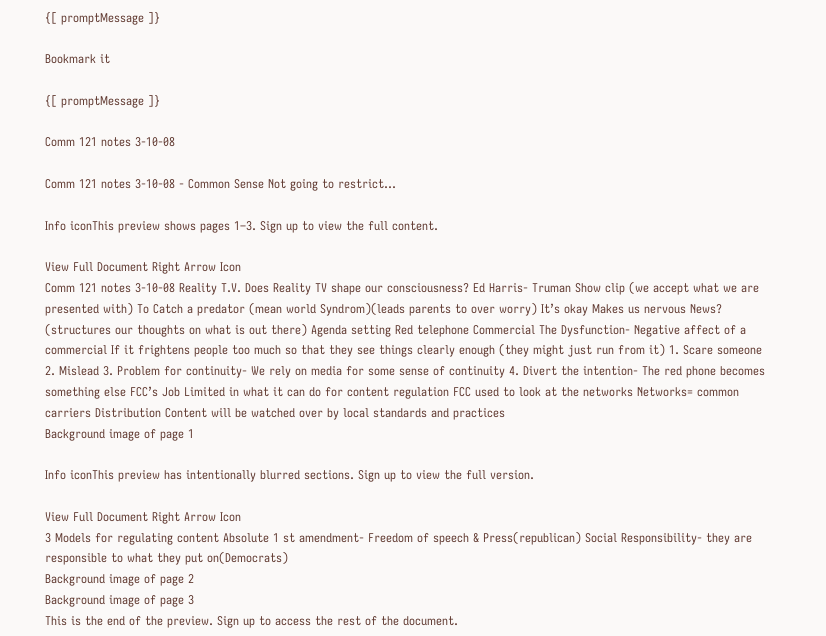{[ promptMessage ]}

Bookmark it

{[ promptMessage ]}

Comm 121 notes 3-10-08

Comm 121 notes 3-10-08 - Common Sense Not going to restrict...

Info iconThis preview shows pages 1–3. Sign up to view the full content.

View Full Document Right Arrow Icon
Comm 121 notes 3-10-08 Reality T.V. Does Reality TV shape our consciousness? Ed Harris- Truman Show clip (we accept what we are presented with) To Catch a predator (mean world Syndrom)(leads parents to over worry) It’s okay Makes us nervous News? (structures our thoughts on what is out there) Agenda setting Red telephone Commercial The Dysfunction- Negative affect of a commercial If it frightens people too much so that they see things clearly enough (they might just run from it) 1. Scare someone 2. Mislead 3. Problem for continuity- We rely on media for some sense of continuity 4. Divert the intention- The red phone becomes something else FCC’s Job Limited in what it can do for content regulation FCC used to look at the networks Networks= common carriers Distribution Content will be watched over by local standards and practices
Background image of page 1

Info iconThis preview has intentionally blurred sections. Sign up to view the full version.

View Full Document Right Arrow Icon
3 Models for regulating content Absolute 1 st amendment- Freedom of speech & Press(republican) Social Responsibility- they are responsible to what they put on(Democrats)
Background image of page 2
Background image of page 3
This is the end of the preview. Sign up to access the rest of the document.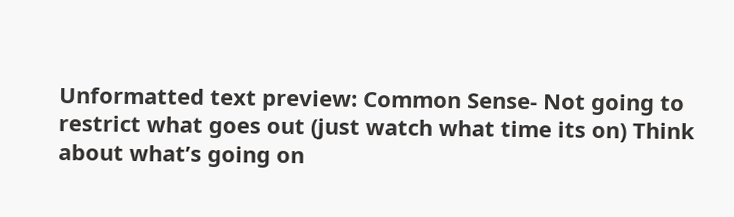Unformatted text preview: Common Sense- Not going to restrict what goes out (just watch what time its on) Think about what’s going on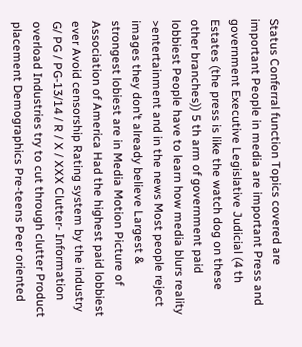Status Conferral function Topics covered are important People in media are important Press and government Executive Legislative Judicial (4 th Estates (the press is like the watch dog on these other branches)) 5 th arm of government paid lobbiest People have to learn how media blurs reality >entertainment and in the news Most people reject images they don’t already believe Largest & strongest lobiest are in Media Motion Picture of Association of America Had the highest paid lobbiest ever Avoid censorship Rating system by the industry G/ PG / PG-13/14 / R / X / XXX Clutter- Information overload Industries try to cut through clutter Product placement Demographics Pre-teens Peer oriented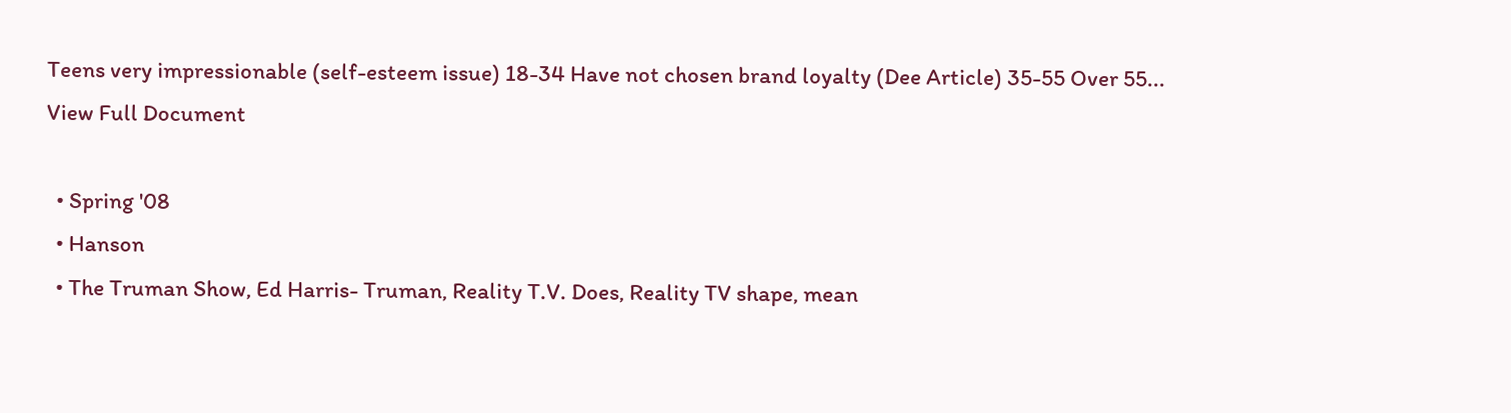Teens very impressionable (self-esteem issue) 18-34 Have not chosen brand loyalty (Dee Article) 35-55 Over 55...
View Full Document

  • Spring '08
  • Hanson
  • The Truman Show, Ed Harris- Truman, Reality T.V. Does, Reality TV shape, mean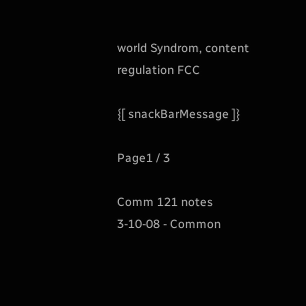world Syndrom, content regulation FCC

{[ snackBarMessage ]}

Page1 / 3

Comm 121 notes 3-10-08 - Common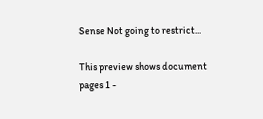Sense Not going to restrict...

This preview shows document pages 1 -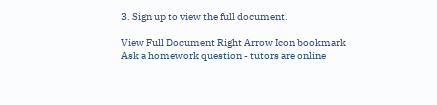3. Sign up to view the full document.

View Full Document Right Arrow Icon bookmark
Ask a homework question - tutors are online